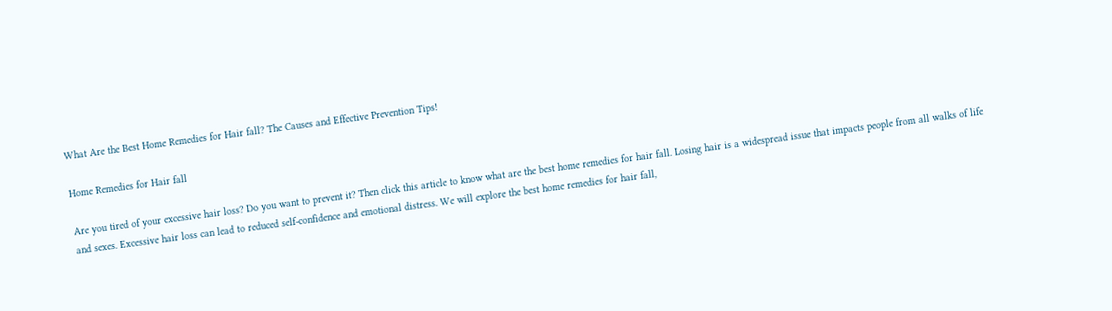What Are the Best Home Remedies for Hair fall? The Causes and Effective Prevention Tips!

Home Remedies for Hair fall

Are you tired of your excessive hair loss? Do you want to prevent it? Then click this article to know what are the best home remedies for hair fall. Losing hair is a widespread issue that impacts people from all walks of life and sexes. Excessive hair loss can lead to reduced self-confidence and emotional distress. We will explore the best home remedies for hair fall,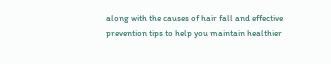along with the causes of hair fall and effective prevention tips to help you maintain healthier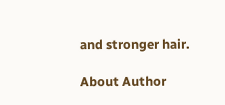and stronger hair.

About Author